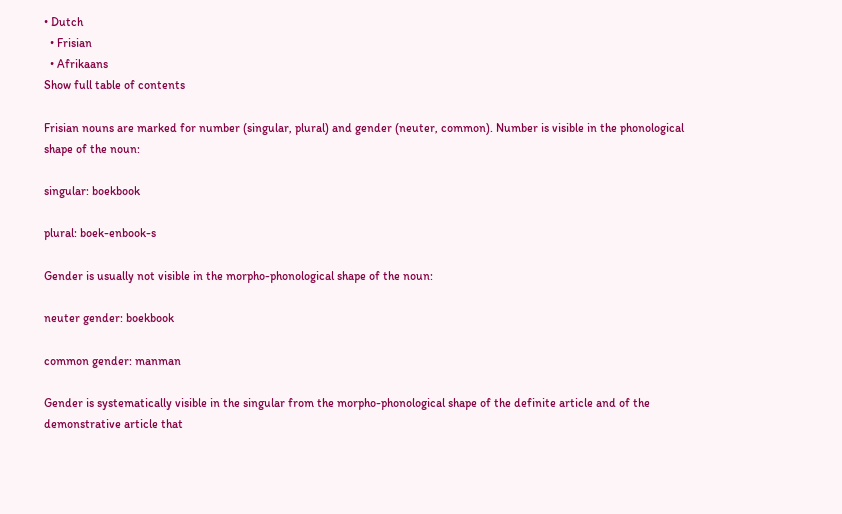• Dutch
  • Frisian
  • Afrikaans
Show full table of contents

Frisian nouns are marked for number (singular, plural) and gender (neuter, common). Number is visible in the phonological shape of the noun:

singular: boekbook

plural: boek-enbook-s

Gender is usually not visible in the morpho-phonological shape of the noun:

neuter gender: boekbook

common gender: manman

Gender is systematically visible in the singular from the morpho-phonological shape of the definite article and of the demonstrative article that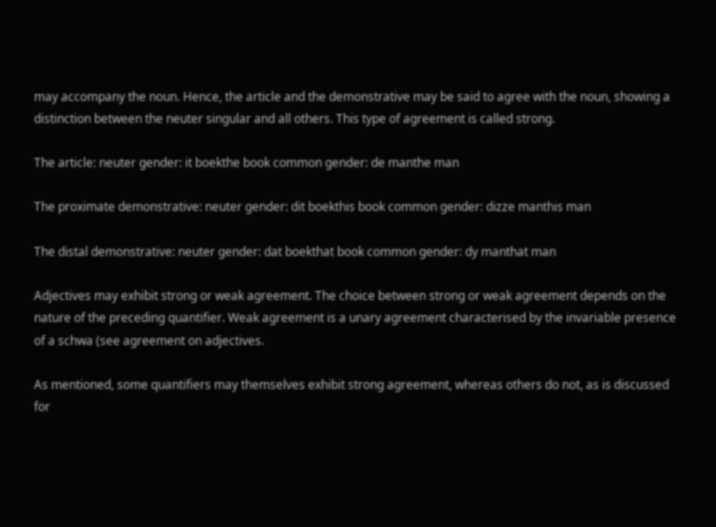may accompany the noun. Hence, the article and the demonstrative may be said to agree with the noun, showing a distinction between the neuter singular and all others. This type of agreement is called strong.

The article: neuter gender: it boekthe book common gender: de manthe man

The proximate demonstrative: neuter gender: dit boekthis book common gender: dizze manthis man

The distal demonstrative: neuter gender: dat boekthat book common gender: dy manthat man

Adjectives may exhibit strong or weak agreement. The choice between strong or weak agreement depends on the nature of the preceding quantifier. Weak agreement is a unary agreement characterised by the invariable presence of a schwa (see agreement on adjectives.

As mentioned, some quantifiers may themselves exhibit strong agreement, whereas others do not, as is discussed for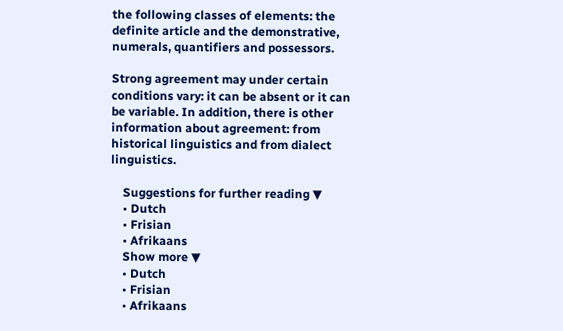the following classes of elements: the definite article and the demonstrative, numerals, quantifiers and possessors.

Strong agreement may under certain conditions vary: it can be absent or it can be variable. In addition, there is other information about agreement: from historical linguistics and from dialect linguistics.

    Suggestions for further reading ▼
    • Dutch
    • Frisian
    • Afrikaans
    Show more ▼
    • Dutch
    • Frisian
    • Afrikaans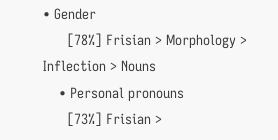• Gender
      [78%] Frisian > Morphology > Inflection > Nouns
    • Personal pronouns
      [73%] Frisian >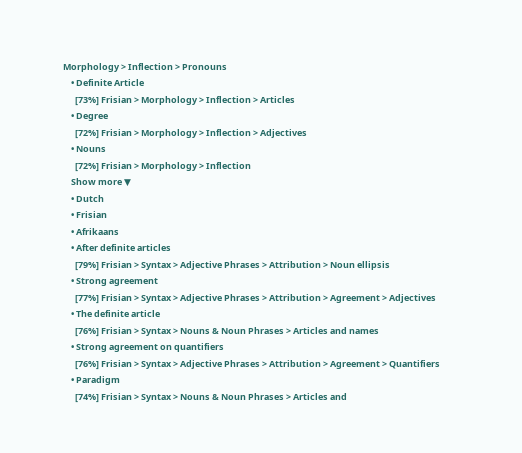Morphology > Inflection > Pronouns
    • Definite Article
      [73%] Frisian > Morphology > Inflection > Articles
    • Degree
      [72%] Frisian > Morphology > Inflection > Adjectives
    • Nouns
      [72%] Frisian > Morphology > Inflection
    Show more ▼
    • Dutch
    • Frisian
    • Afrikaans
    • After definite articles
      [79%] Frisian > Syntax > Adjective Phrases > Attribution > Noun ellipsis
    • Strong agreement
      [77%] Frisian > Syntax > Adjective Phrases > Attribution > Agreement > Adjectives
    • The definite article
      [76%] Frisian > Syntax > Nouns & Noun Phrases > Articles and names
    • Strong agreement on quantifiers
      [76%] Frisian > Syntax > Adjective Phrases > Attribution > Agreement > Quantifiers
    • Paradigm
      [74%] Frisian > Syntax > Nouns & Noun Phrases > Articles and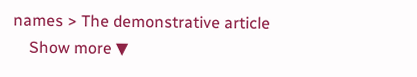names > The demonstrative article
    Show more ▼